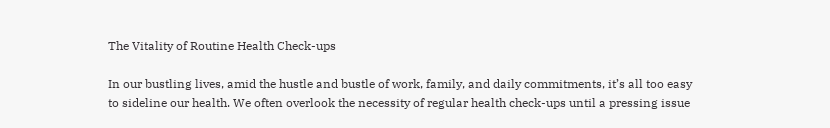The Vitality of Routine Health Check-ups

In our bustling lives, amid the hustle and bustle of work, family, and daily commitments, it’s all too easy to sideline our health. We often overlook the necessity of regular health check-ups until a pressing issue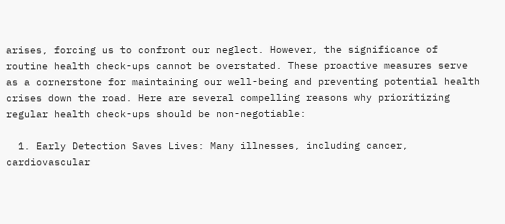arises, forcing us to confront our neglect. However, the significance of routine health check-ups cannot be overstated. These proactive measures serve as a cornerstone for maintaining our well-being and preventing potential health crises down the road. Here are several compelling reasons why prioritizing regular health check-ups should be non-negotiable:

  1. Early Detection Saves Lives: Many illnesses, including cancer, cardiovascular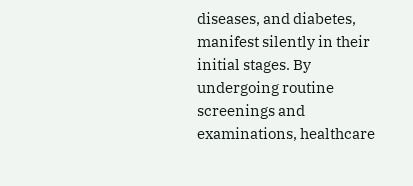diseases, and diabetes, manifest silently in their initial stages. By undergoing routine screenings and examinations, healthcare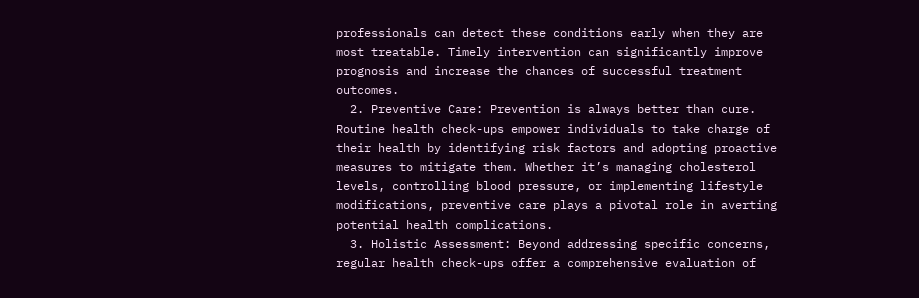professionals can detect these conditions early when they are most treatable. Timely intervention can significantly improve prognosis and increase the chances of successful treatment outcomes.
  2. Preventive Care: Prevention is always better than cure. Routine health check-ups empower individuals to take charge of their health by identifying risk factors and adopting proactive measures to mitigate them. Whether it’s managing cholesterol levels, controlling blood pressure, or implementing lifestyle modifications, preventive care plays a pivotal role in averting potential health complications.
  3. Holistic Assessment: Beyond addressing specific concerns, regular health check-ups offer a comprehensive evaluation of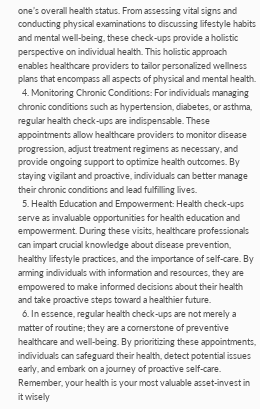one’s overall health status. From assessing vital signs and conducting physical examinations to discussing lifestyle habits and mental well-being, these check-ups provide a holistic perspective on individual health. This holistic approach enables healthcare providers to tailor personalized wellness plans that encompass all aspects of physical and mental health.
  4. Monitoring Chronic Conditions: For individuals managing chronic conditions such as hypertension, diabetes, or asthma, regular health check-ups are indispensable. These appointments allow healthcare providers to monitor disease progression, adjust treatment regimens as necessary, and provide ongoing support to optimize health outcomes. By staying vigilant and proactive, individuals can better manage their chronic conditions and lead fulfilling lives.
  5. Health Education and Empowerment: Health check-ups serve as invaluable opportunities for health education and empowerment. During these visits, healthcare professionals can impart crucial knowledge about disease prevention, healthy lifestyle practices, and the importance of self-care. By arming individuals with information and resources, they are empowered to make informed decisions about their health and take proactive steps toward a healthier future.
  6. In essence, regular health check-ups are not merely a matter of routine; they are a cornerstone of preventive healthcare and well-being. By prioritizing these appointments, individuals can safeguard their health, detect potential issues early, and embark on a journey of proactive self-care. Remember, your health is your most valuable asset-invest in it wisely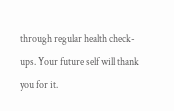through regular health check-ups. Your future self will thank you for it.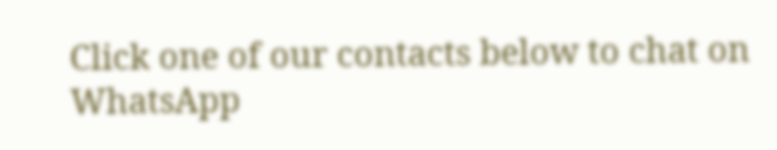Click one of our contacts below to chat on WhatsApp